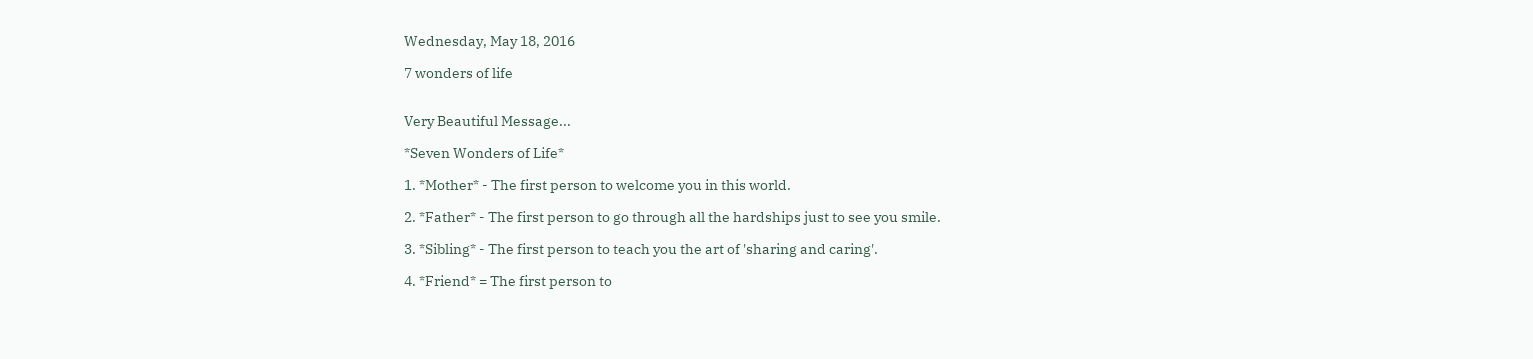Wednesday, May 18, 2016

7 wonders of life


Very Beautiful Message...

*Seven Wonders of Life*

1. *Mother* - The first person to welcome you in this world.

2. *Father* - The first person to go through all the hardships just to see you smile.

3. *Sibling* - The first person to teach you the art of 'sharing and caring'.

4. *Friend* = The first person to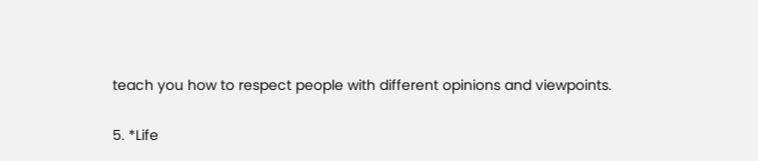teach you how to respect people with different opinions and viewpoints.

5. *Life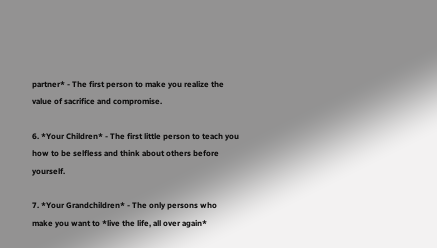partner* - The first person to make you realize the value of sacrifice and compromise.

6. *Your Children* - The first little person to teach you how to be selfless and think about others before yourself.

7. *Your Grandchildren* - The only persons who make you want to *live the life, all over again*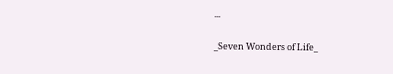...

_Seven Wonders of Life_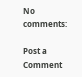No comments:

Post a Comment